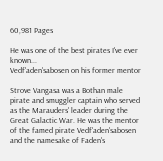60,981 Pages

He was one of the best pirates I've ever known...
Vedf'aden'sabosen on his former mentor

Strove Vangasa was a Bothan male pirate and smuggler captain who served as the Marauders' leader during the Great Galactic War. He was the mentor of the famed pirate Vedf'aden'sabosen and the namesake of Faden's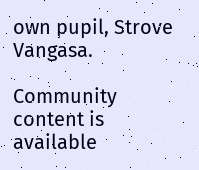own pupil, Strove Vangasa.

Community content is available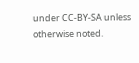under CC-BY-SA unless otherwise noted.